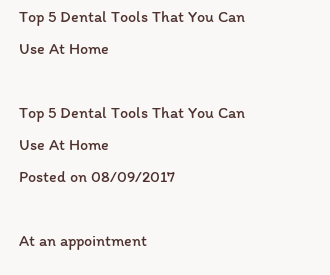Top 5 Dental Tools That You Can Use At Home

Top 5 Dental Tools That You Can Use At Home
Posted on 08/09/2017

At an appointment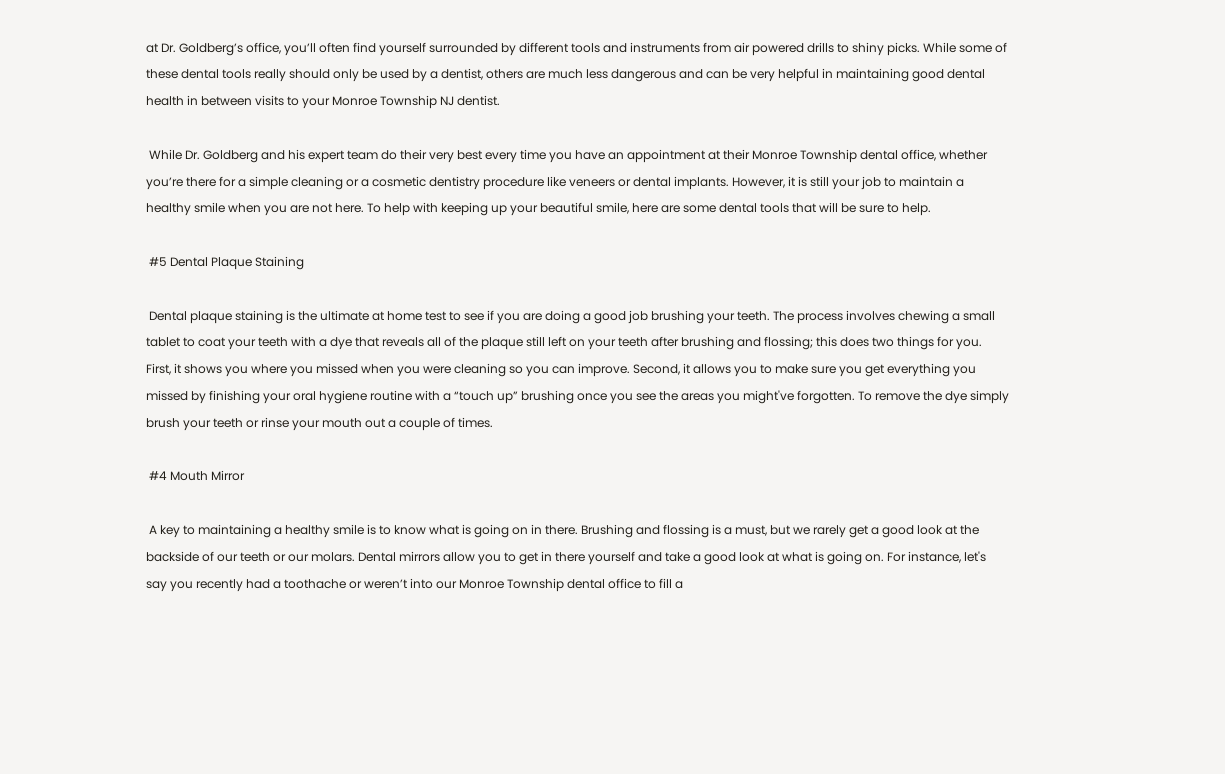at Dr. Goldberg’s office, you’ll often find yourself surrounded by different tools and instruments from air powered drills to shiny picks. While some of these dental tools really should only be used by a dentist, others are much less dangerous and can be very helpful in maintaining good dental health in between visits to your Monroe Township NJ dentist.

 While Dr. Goldberg and his expert team do their very best every time you have an appointment at their Monroe Township dental office, whether you’re there for a simple cleaning or a cosmetic dentistry procedure like veneers or dental implants. However, it is still your job to maintain a healthy smile when you are not here. To help with keeping up your beautiful smile, here are some dental tools that will be sure to help.

 #5 Dental Plaque Staining

 Dental plaque staining is the ultimate at home test to see if you are doing a good job brushing your teeth. The process involves chewing a small tablet to coat your teeth with a dye that reveals all of the plaque still left on your teeth after brushing and flossing; this does two things for you. First, it shows you where you missed when you were cleaning so you can improve. Second, it allows you to make sure you get everything you missed by finishing your oral hygiene routine with a “touch up” brushing once you see the areas you might've forgotten. To remove the dye simply brush your teeth or rinse your mouth out a couple of times.

 #4 Mouth Mirror

 A key to maintaining a healthy smile is to know what is going on in there. Brushing and flossing is a must, but we rarely get a good look at the backside of our teeth or our molars. Dental mirrors allow you to get in there yourself and take a good look at what is going on. For instance, let's say you recently had a toothache or weren’t into our Monroe Township dental office to fill a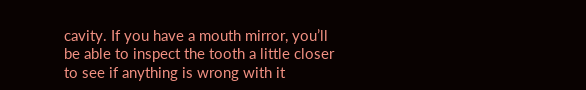cavity. If you have a mouth mirror, you’ll be able to inspect the tooth a little closer to see if anything is wrong with it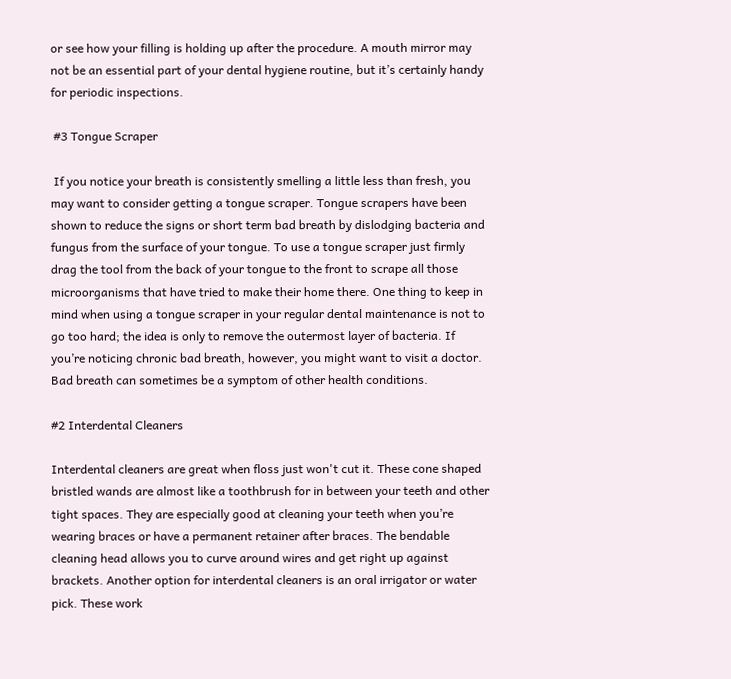or see how your filling is holding up after the procedure. A mouth mirror may not be an essential part of your dental hygiene routine, but it’s certainly handy for periodic inspections.

 #3 Tongue Scraper

 If you notice your breath is consistently smelling a little less than fresh, you may want to consider getting a tongue scraper. Tongue scrapers have been shown to reduce the signs or short term bad breath by dislodging bacteria and fungus from the surface of your tongue. To use a tongue scraper just firmly drag the tool from the back of your tongue to the front to scrape all those microorganisms that have tried to make their home there. One thing to keep in mind when using a tongue scraper in your regular dental maintenance is not to go too hard; the idea is only to remove the outermost layer of bacteria. If you’re noticing chronic bad breath, however, you might want to visit a doctor. Bad breath can sometimes be a symptom of other health conditions.

#2 Interdental Cleaners

Interdental cleaners are great when floss just won't cut it. These cone shaped bristled wands are almost like a toothbrush for in between your teeth and other tight spaces. They are especially good at cleaning your teeth when you’re wearing braces or have a permanent retainer after braces. The bendable cleaning head allows you to curve around wires and get right up against brackets. Another option for interdental cleaners is an oral irrigator or water pick. These work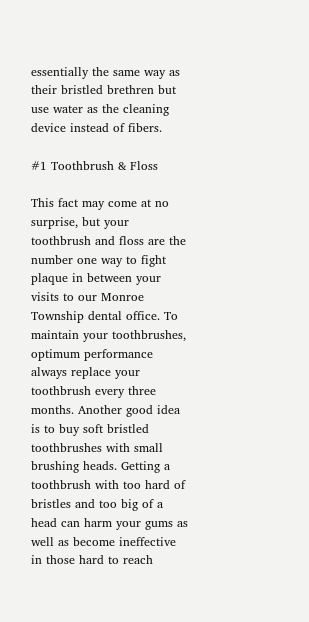essentially the same way as their bristled brethren but use water as the cleaning device instead of fibers.

#1 Toothbrush & Floss

This fact may come at no surprise, but your toothbrush and floss are the number one way to fight plaque in between your visits to our Monroe Township dental office. To maintain your toothbrushes, optimum performance always replace your toothbrush every three months. Another good idea is to buy soft bristled toothbrushes with small brushing heads. Getting a toothbrush with too hard of bristles and too big of a head can harm your gums as well as become ineffective in those hard to reach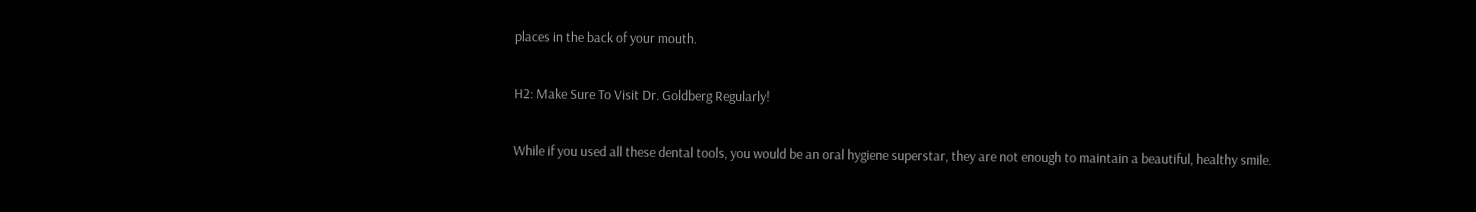places in the back of your mouth.

H2: Make Sure To Visit Dr. Goldberg Regularly!

While if you used all these dental tools, you would be an oral hygiene superstar, they are not enough to maintain a beautiful, healthy smile.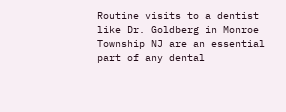Routine visits to a dentist like Dr. Goldberg in Monroe Township NJ are an essential part of any dental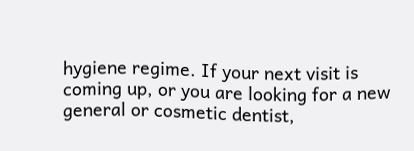hygiene regime. If your next visit is coming up, or you are looking for a new general or cosmetic dentist,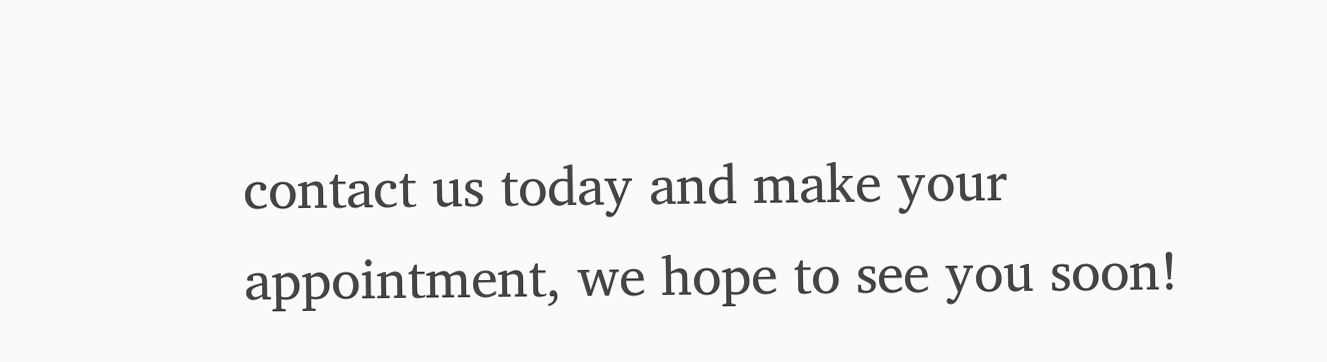contact us today and make your appointment, we hope to see you soon!